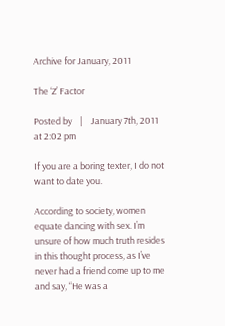Archive for January, 2011

The ‘Z’ Factor

Posted by    |    January 7th, 2011 at 2:02 pm

If you are a boring texter, I do not want to date you.

According to society, women equate dancing with sex. I’m unsure of how much truth resides in this thought process, as I’ve never had a friend come up to me and say, “He was a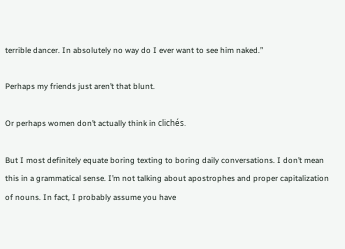terrible dancer. In absolutely no way do I ever want to see him naked.”

Perhaps my friends just aren’t that blunt.

Or perhaps women don’t actually think in clichés.

But I most definitely equate boring texting to boring daily conversations. I don’t mean this in a grammatical sense. I’m not talking about apostrophes and proper capitalization of nouns. In fact, I probably assume you have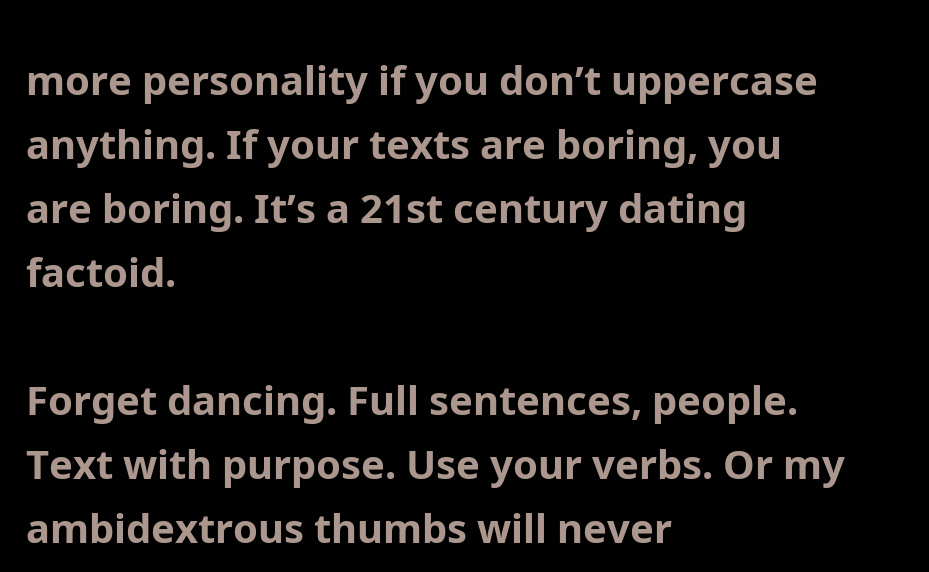more personality if you don’t uppercase anything. If your texts are boring, you are boring. It’s a 21st century dating factoid.

Forget dancing. Full sentences, people. Text with purpose. Use your verbs. Or my ambidextrous thumbs will never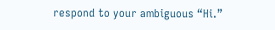respond to your ambiguous “Hi.”